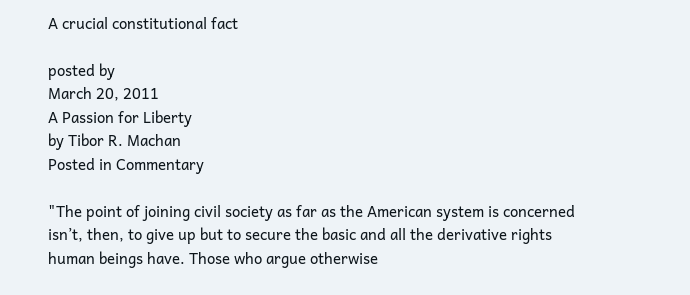A crucial constitutional fact

posted by
March 20, 2011
A Passion for Liberty
by Tibor R. Machan
Posted in Commentary

"The point of joining civil society as far as the American system is concerned isn’t, then, to give up but to secure the basic and all the derivative rights human beings have. Those who argue otherwise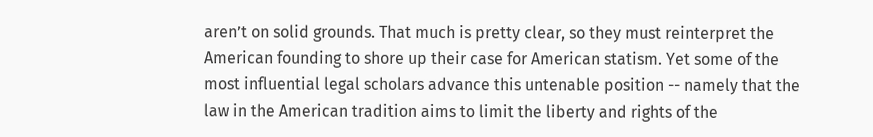aren’t on solid grounds. That much is pretty clear, so they must reinterpret the American founding to shore up their case for American statism. Yet some of the most influential legal scholars advance this untenable position -- namely that the law in the American tradition aims to limit the liberty and rights of the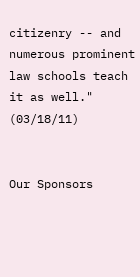citizenry -- and numerous prominent law schools teach it as well." (03/18/11)


Our Sponsors